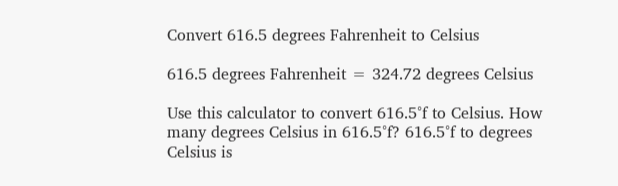Convert 616.5 degrees Fahrenheit to Celsius

616.5 degrees Fahrenheit = 324.72 degrees Celsius

Use this calculator to convert 616.5°f to Celsius. How many degrees Celsius in 616.5°f? 616.5°f to degrees Celsius is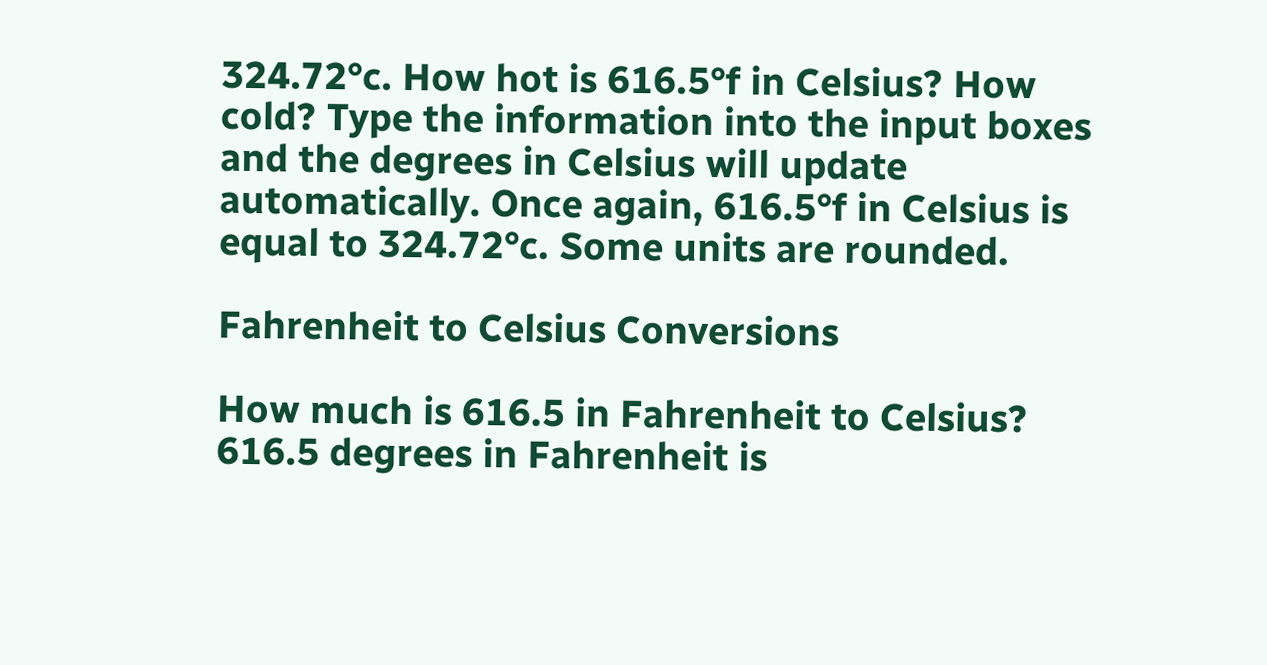324.72°c. How hot is 616.5°f in Celsius? How cold? Type the information into the input boxes and the degrees in Celsius will update automatically. Once again, 616.5°f in Celsius is equal to 324.72°c. Some units are rounded.

Fahrenheit to Celsius Conversions

How much is 616.5 in Fahrenheit to Celsius?
616.5 degrees in Fahrenheit is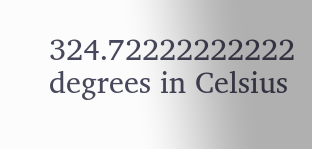324.72222222222 degrees in Celsius